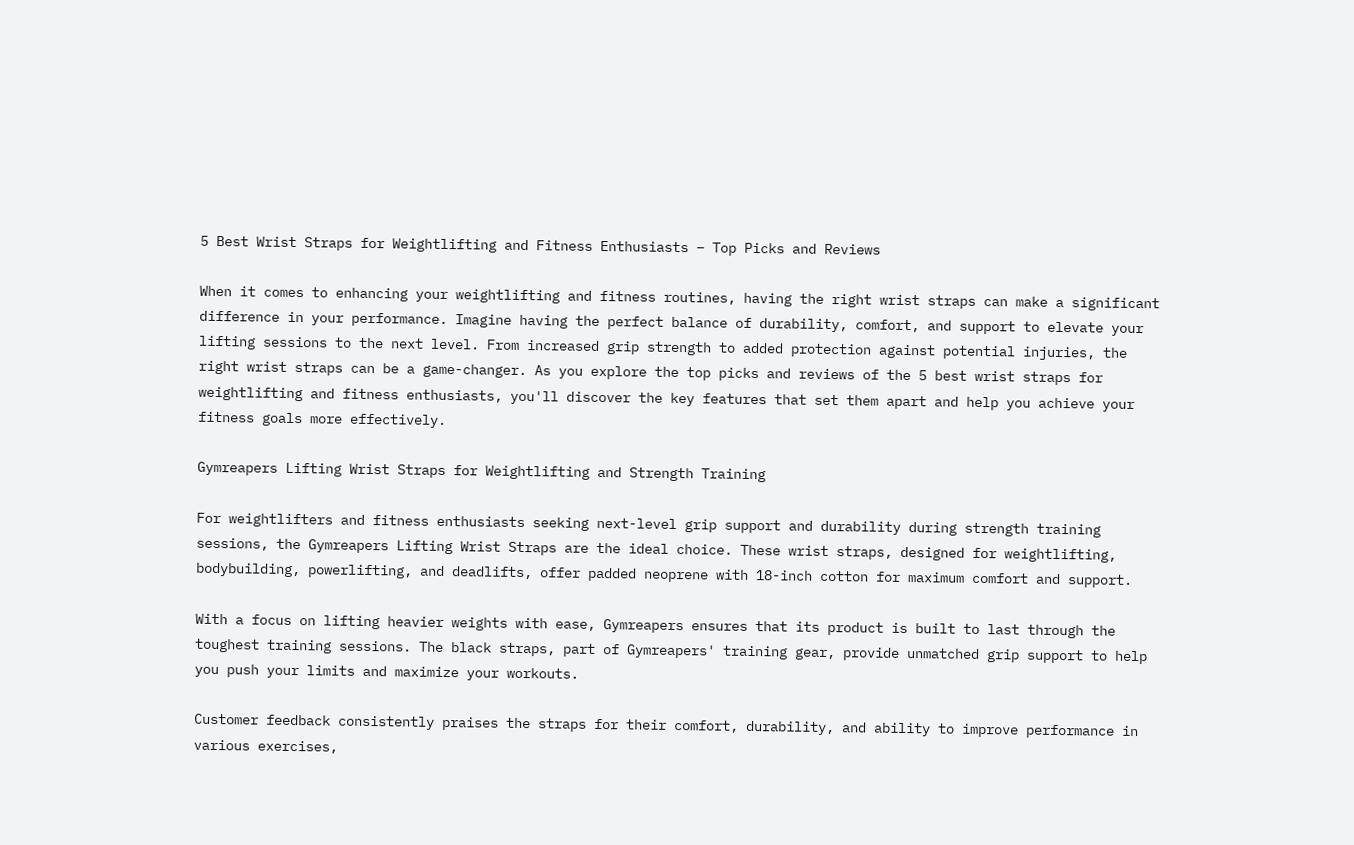5 Best Wrist Straps for Weightlifting and Fitness Enthusiasts – Top Picks and Reviews

When it comes to enhancing your weightlifting and fitness routines, having the right wrist straps can make a significant difference in your performance. Imagine having the perfect balance of durability, comfort, and support to elevate your lifting sessions to the next level. From increased grip strength to added protection against potential injuries, the right wrist straps can be a game-changer. As you explore the top picks and reviews of the 5 best wrist straps for weightlifting and fitness enthusiasts, you'll discover the key features that set them apart and help you achieve your fitness goals more effectively.

Gymreapers Lifting Wrist Straps for Weightlifting and Strength Training

For weightlifters and fitness enthusiasts seeking next-level grip support and durability during strength training sessions, the Gymreapers Lifting Wrist Straps are the ideal choice. These wrist straps, designed for weightlifting, bodybuilding, powerlifting, and deadlifts, offer padded neoprene with 18-inch cotton for maximum comfort and support.

With a focus on lifting heavier weights with ease, Gymreapers ensures that its product is built to last through the toughest training sessions. The black straps, part of Gymreapers' training gear, provide unmatched grip support to help you push your limits and maximize your workouts.

Customer feedback consistently praises the straps for their comfort, durability, and ability to improve performance in various exercises,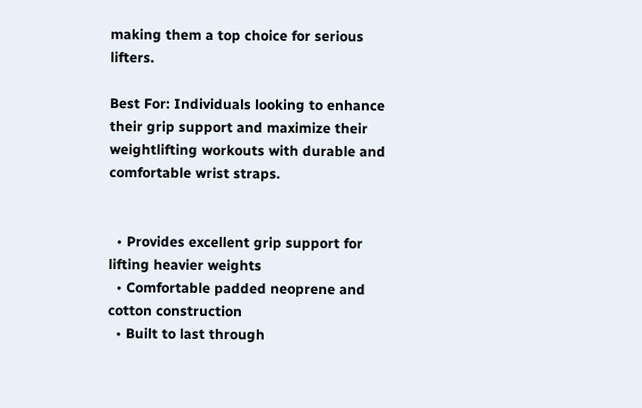making them a top choice for serious lifters.

Best For: Individuals looking to enhance their grip support and maximize their weightlifting workouts with durable and comfortable wrist straps.


  • Provides excellent grip support for lifting heavier weights
  • Comfortable padded neoprene and cotton construction
  • Built to last through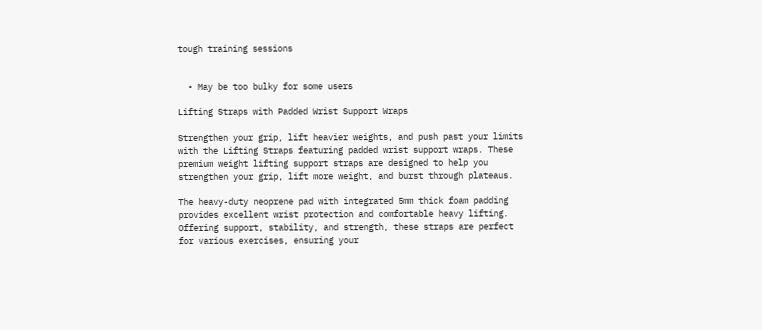tough training sessions


  • May be too bulky for some users

Lifting Straps with Padded Wrist Support Wraps

Strengthen your grip, lift heavier weights, and push past your limits with the Lifting Straps featuring padded wrist support wraps. These premium weight lifting support straps are designed to help you strengthen your grip, lift more weight, and burst through plateaus.

The heavy-duty neoprene pad with integrated 5mm thick foam padding provides excellent wrist protection and comfortable heavy lifting. Offering support, stability, and strength, these straps are perfect for various exercises, ensuring your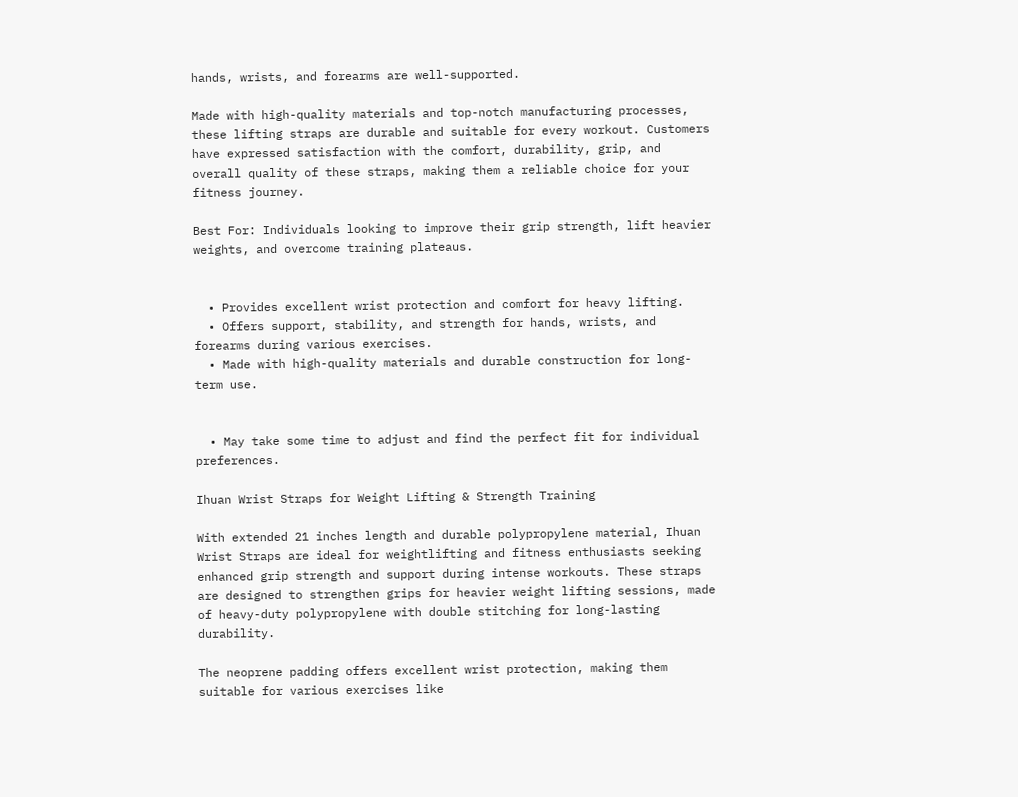hands, wrists, and forearms are well-supported.

Made with high-quality materials and top-notch manufacturing processes, these lifting straps are durable and suitable for every workout. Customers have expressed satisfaction with the comfort, durability, grip, and overall quality of these straps, making them a reliable choice for your fitness journey.

Best For: Individuals looking to improve their grip strength, lift heavier weights, and overcome training plateaus.


  • Provides excellent wrist protection and comfort for heavy lifting.
  • Offers support, stability, and strength for hands, wrists, and forearms during various exercises.
  • Made with high-quality materials and durable construction for long-term use.


  • May take some time to adjust and find the perfect fit for individual preferences.

Ihuan Wrist Straps for Weight Lifting & Strength Training

With extended 21 inches length and durable polypropylene material, Ihuan Wrist Straps are ideal for weightlifting and fitness enthusiasts seeking enhanced grip strength and support during intense workouts. These straps are designed to strengthen grips for heavier weight lifting sessions, made of heavy-duty polypropylene with double stitching for long-lasting durability.

The neoprene padding offers excellent wrist protection, making them suitable for various exercises like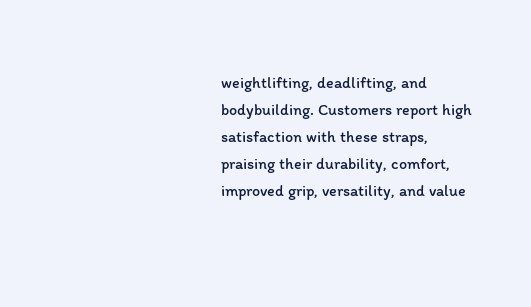weightlifting, deadlifting, and bodybuilding. Customers report high satisfaction with these straps, praising their durability, comfort, improved grip, versatility, and value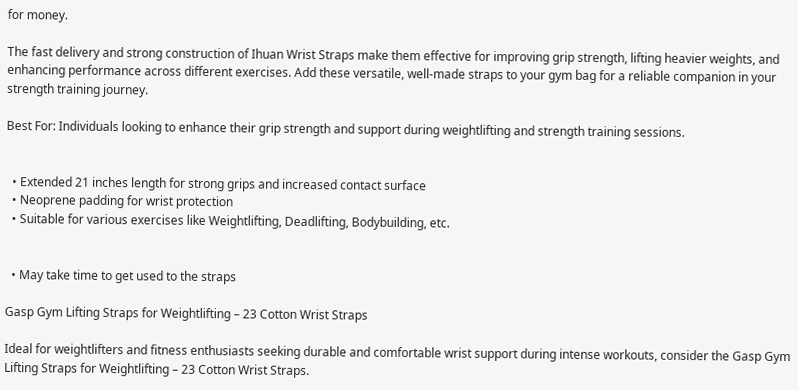for money.

The fast delivery and strong construction of Ihuan Wrist Straps make them effective for improving grip strength, lifting heavier weights, and enhancing performance across different exercises. Add these versatile, well-made straps to your gym bag for a reliable companion in your strength training journey.

Best For: Individuals looking to enhance their grip strength and support during weightlifting and strength training sessions.


  • Extended 21 inches length for strong grips and increased contact surface
  • Neoprene padding for wrist protection
  • Suitable for various exercises like Weightlifting, Deadlifting, Bodybuilding, etc.


  • May take time to get used to the straps

Gasp Gym Lifting Straps for Weightlifting – 23 Cotton Wrist Straps

Ideal for weightlifters and fitness enthusiasts seeking durable and comfortable wrist support during intense workouts, consider the Gasp Gym Lifting Straps for Weightlifting – 23 Cotton Wrist Straps.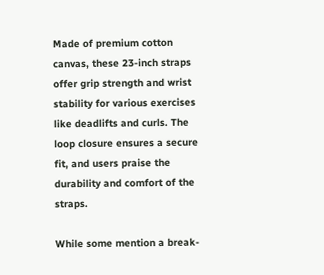Made of premium cotton canvas, these 23-inch straps offer grip strength and wrist stability for various exercises like deadlifts and curls. The loop closure ensures a secure fit, and users praise the durability and comfort of the straps.

While some mention a break-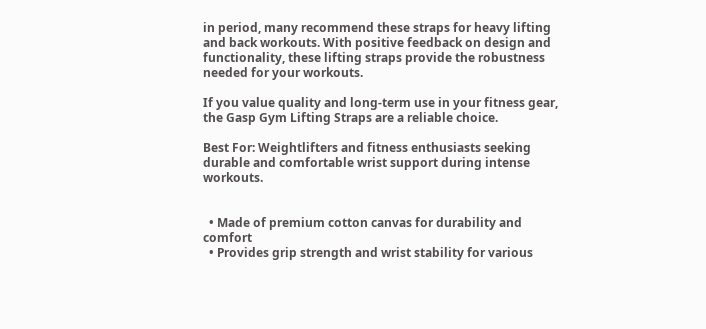in period, many recommend these straps for heavy lifting and back workouts. With positive feedback on design and functionality, these lifting straps provide the robustness needed for your workouts.

If you value quality and long-term use in your fitness gear, the Gasp Gym Lifting Straps are a reliable choice.

Best For: Weightlifters and fitness enthusiasts seeking durable and comfortable wrist support during intense workouts.


  • Made of premium cotton canvas for durability and comfort
  • Provides grip strength and wrist stability for various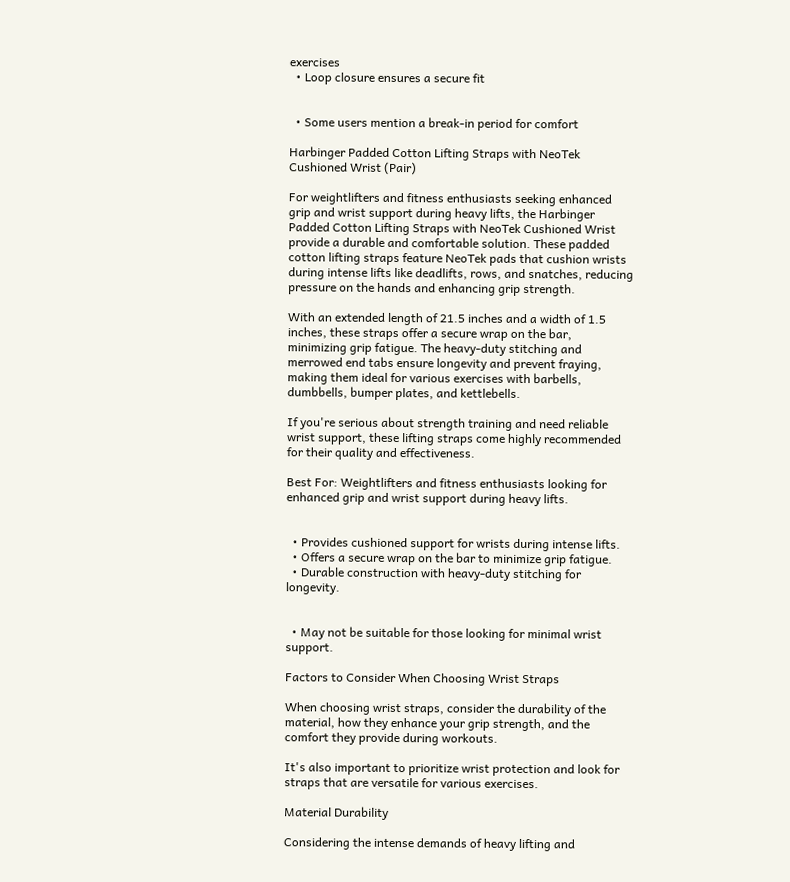exercises
  • Loop closure ensures a secure fit


  • Some users mention a break-in period for comfort

Harbinger Padded Cotton Lifting Straps with NeoTek Cushioned Wrist (Pair)

For weightlifters and fitness enthusiasts seeking enhanced grip and wrist support during heavy lifts, the Harbinger Padded Cotton Lifting Straps with NeoTek Cushioned Wrist provide a durable and comfortable solution. These padded cotton lifting straps feature NeoTek pads that cushion wrists during intense lifts like deadlifts, rows, and snatches, reducing pressure on the hands and enhancing grip strength.

With an extended length of 21.5 inches and a width of 1.5 inches, these straps offer a secure wrap on the bar, minimizing grip fatigue. The heavy-duty stitching and merrowed end tabs ensure longevity and prevent fraying, making them ideal for various exercises with barbells, dumbbells, bumper plates, and kettlebells.

If you're serious about strength training and need reliable wrist support, these lifting straps come highly recommended for their quality and effectiveness.

Best For: Weightlifters and fitness enthusiasts looking for enhanced grip and wrist support during heavy lifts.


  • Provides cushioned support for wrists during intense lifts.
  • Offers a secure wrap on the bar to minimize grip fatigue.
  • Durable construction with heavy-duty stitching for longevity.


  • May not be suitable for those looking for minimal wrist support.

Factors to Consider When Choosing Wrist Straps

When choosing wrist straps, consider the durability of the material, how they enhance your grip strength, and the comfort they provide during workouts.

It's also important to prioritize wrist protection and look for straps that are versatile for various exercises.

Material Durability

Considering the intense demands of heavy lifting and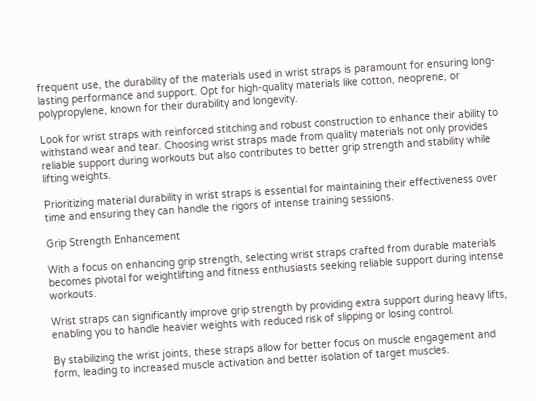frequent use, the durability of the materials used in wrist straps is paramount for ensuring long-lasting performance and support. Opt for high-quality materials like cotton, neoprene, or polypropylene, known for their durability and longevity.

Look for wrist straps with reinforced stitching and robust construction to enhance their ability to withstand wear and tear. Choosing wrist straps made from quality materials not only provides reliable support during workouts but also contributes to better grip strength and stability while lifting weights.

Prioritizing material durability in wrist straps is essential for maintaining their effectiveness over time and ensuring they can handle the rigors of intense training sessions.

Grip Strength Enhancement

With a focus on enhancing grip strength, selecting wrist straps crafted from durable materials becomes pivotal for weightlifting and fitness enthusiasts seeking reliable support during intense workouts.

Wrist straps can significantly improve grip strength by providing extra support during heavy lifts, enabling you to handle heavier weights with reduced risk of slipping or losing control.

By stabilizing the wrist joints, these straps allow for better focus on muscle engagement and form, leading to increased muscle activation and better isolation of target muscles.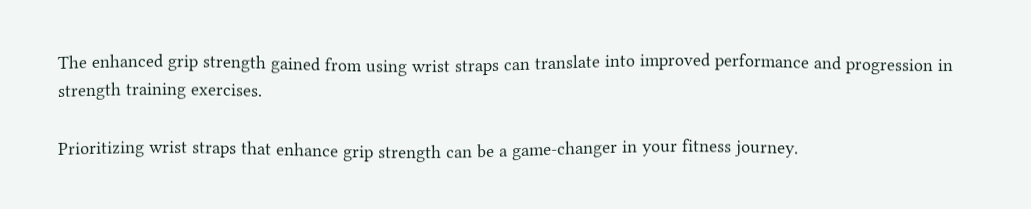The enhanced grip strength gained from using wrist straps can translate into improved performance and progression in strength training exercises.

Prioritizing wrist straps that enhance grip strength can be a game-changer in your fitness journey.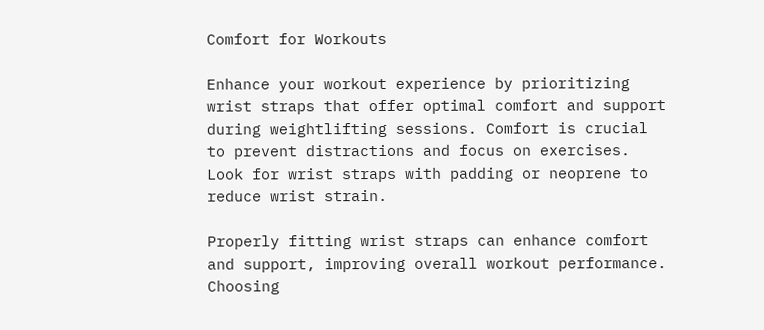Comfort for Workouts

Enhance your workout experience by prioritizing wrist straps that offer optimal comfort and support during weightlifting sessions. Comfort is crucial to prevent distractions and focus on exercises. Look for wrist straps with padding or neoprene to reduce wrist strain.

Properly fitting wrist straps can enhance comfort and support, improving overall workout performance. Choosing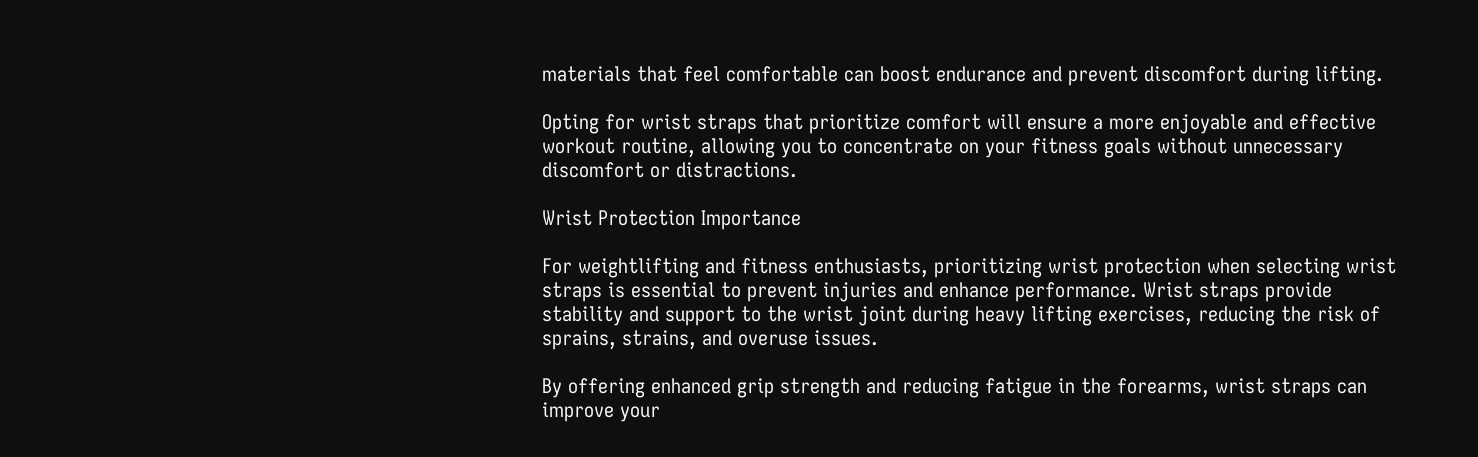materials that feel comfortable can boost endurance and prevent discomfort during lifting.

Opting for wrist straps that prioritize comfort will ensure a more enjoyable and effective workout routine, allowing you to concentrate on your fitness goals without unnecessary discomfort or distractions.

Wrist Protection Importance

For weightlifting and fitness enthusiasts, prioritizing wrist protection when selecting wrist straps is essential to prevent injuries and enhance performance. Wrist straps provide stability and support to the wrist joint during heavy lifting exercises, reducing the risk of sprains, strains, and overuse issues.

By offering enhanced grip strength and reducing fatigue in the forearms, wrist straps can improve your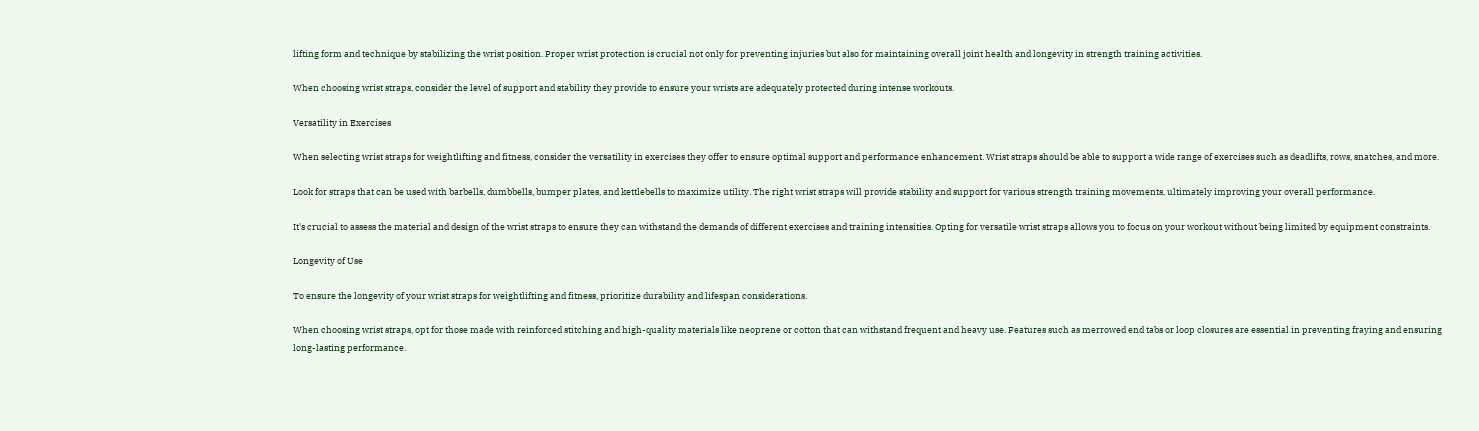lifting form and technique by stabilizing the wrist position. Proper wrist protection is crucial not only for preventing injuries but also for maintaining overall joint health and longevity in strength training activities.

When choosing wrist straps, consider the level of support and stability they provide to ensure your wrists are adequately protected during intense workouts.

Versatility in Exercises

When selecting wrist straps for weightlifting and fitness, consider the versatility in exercises they offer to ensure optimal support and performance enhancement. Wrist straps should be able to support a wide range of exercises such as deadlifts, rows, snatches, and more.

Look for straps that can be used with barbells, dumbbells, bumper plates, and kettlebells to maximize utility. The right wrist straps will provide stability and support for various strength training movements, ultimately improving your overall performance.

It's crucial to assess the material and design of the wrist straps to ensure they can withstand the demands of different exercises and training intensities. Opting for versatile wrist straps allows you to focus on your workout without being limited by equipment constraints.

Longevity of Use

To ensure the longevity of your wrist straps for weightlifting and fitness, prioritize durability and lifespan considerations.

When choosing wrist straps, opt for those made with reinforced stitching and high-quality materials like neoprene or cotton that can withstand frequent and heavy use. Features such as merrowed end tabs or loop closures are essential in preventing fraying and ensuring long-lasting performance.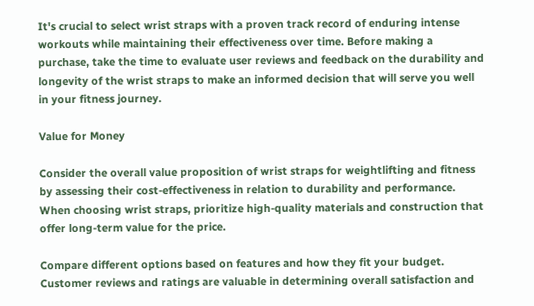It's crucial to select wrist straps with a proven track record of enduring intense workouts while maintaining their effectiveness over time. Before making a purchase, take the time to evaluate user reviews and feedback on the durability and longevity of the wrist straps to make an informed decision that will serve you well in your fitness journey.

Value for Money

Consider the overall value proposition of wrist straps for weightlifting and fitness by assessing their cost-effectiveness in relation to durability and performance. When choosing wrist straps, prioritize high-quality materials and construction that offer long-term value for the price.

Compare different options based on features and how they fit your budget. Customer reviews and ratings are valuable in determining overall satisfaction and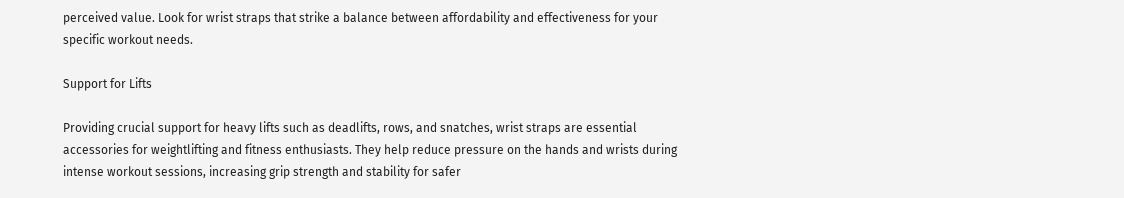perceived value. Look for wrist straps that strike a balance between affordability and effectiveness for your specific workout needs.

Support for Lifts

Providing crucial support for heavy lifts such as deadlifts, rows, and snatches, wrist straps are essential accessories for weightlifting and fitness enthusiasts. They help reduce pressure on the hands and wrists during intense workout sessions, increasing grip strength and stability for safer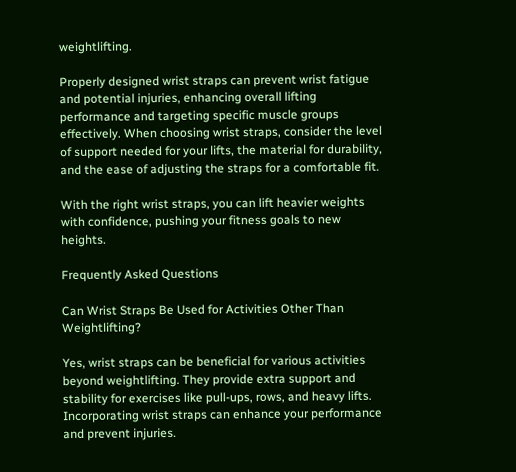weightlifting.

Properly designed wrist straps can prevent wrist fatigue and potential injuries, enhancing overall lifting performance and targeting specific muscle groups effectively. When choosing wrist straps, consider the level of support needed for your lifts, the material for durability, and the ease of adjusting the straps for a comfortable fit.

With the right wrist straps, you can lift heavier weights with confidence, pushing your fitness goals to new heights.

Frequently Asked Questions

Can Wrist Straps Be Used for Activities Other Than Weightlifting?

Yes, wrist straps can be beneficial for various activities beyond weightlifting. They provide extra support and stability for exercises like pull-ups, rows, and heavy lifts. Incorporating wrist straps can enhance your performance and prevent injuries.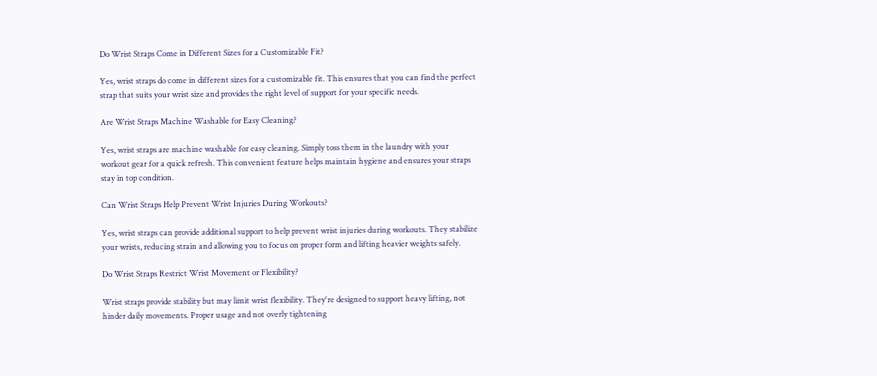Do Wrist Straps Come in Different Sizes for a Customizable Fit?

Yes, wrist straps do come in different sizes for a customizable fit. This ensures that you can find the perfect strap that suits your wrist size and provides the right level of support for your specific needs.

Are Wrist Straps Machine Washable for Easy Cleaning?

Yes, wrist straps are machine washable for easy cleaning. Simply toss them in the laundry with your workout gear for a quick refresh. This convenient feature helps maintain hygiene and ensures your straps stay in top condition.

Can Wrist Straps Help Prevent Wrist Injuries During Workouts?

Yes, wrist straps can provide additional support to help prevent wrist injuries during workouts. They stabilize your wrists, reducing strain and allowing you to focus on proper form and lifting heavier weights safely.

Do Wrist Straps Restrict Wrist Movement or Flexibility?

Wrist straps provide stability but may limit wrist flexibility. They're designed to support heavy lifting, not hinder daily movements. Proper usage and not overly tightening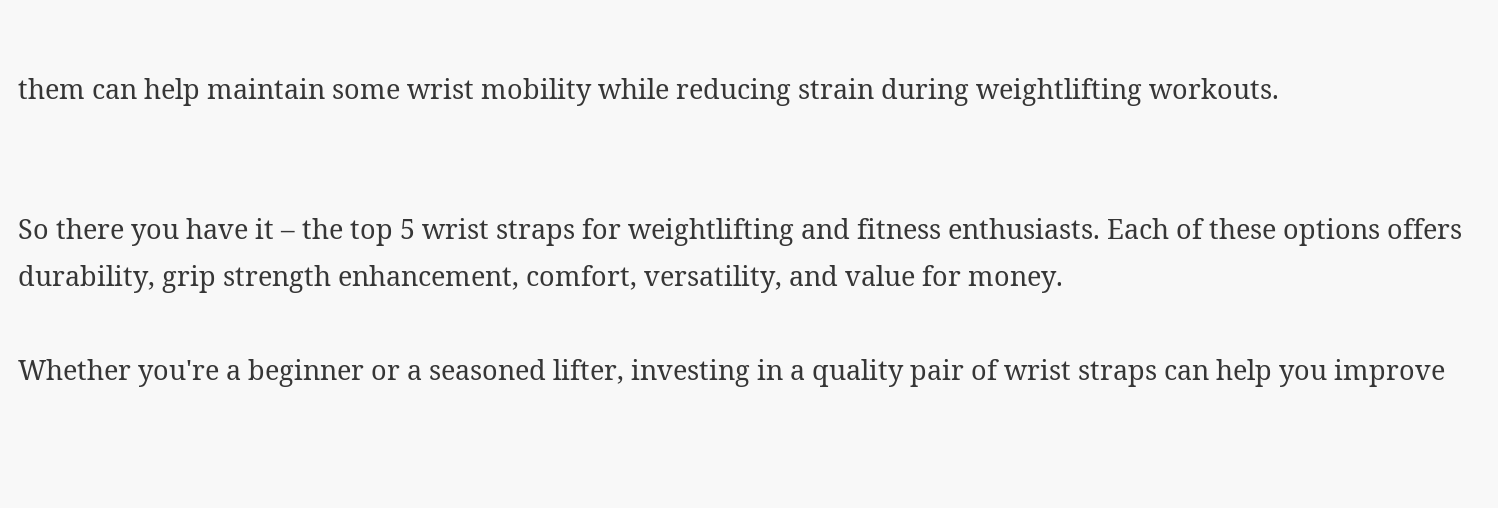them can help maintain some wrist mobility while reducing strain during weightlifting workouts.


So there you have it – the top 5 wrist straps for weightlifting and fitness enthusiasts. Each of these options offers durability, grip strength enhancement, comfort, versatility, and value for money.

Whether you're a beginner or a seasoned lifter, investing in a quality pair of wrist straps can help you improve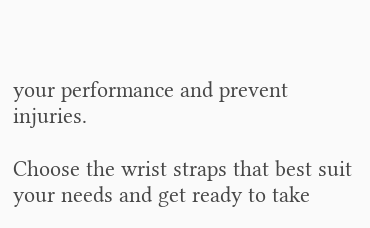your performance and prevent injuries.

Choose the wrist straps that best suit your needs and get ready to take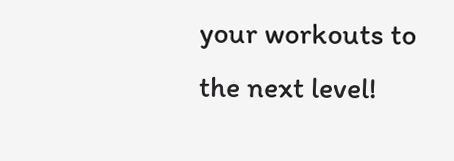your workouts to the next level!